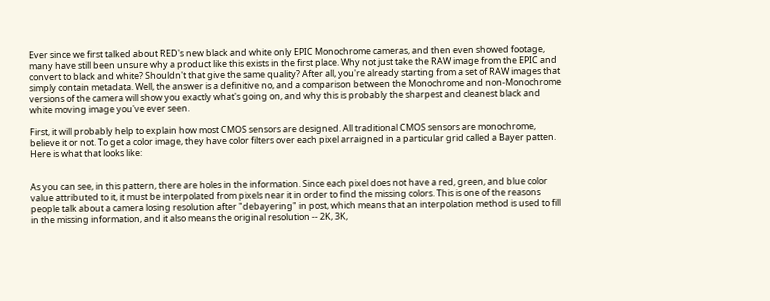Ever since we first talked about RED's new black and white only EPIC Monochrome cameras, and then even showed footage, many have still been unsure why a product like this exists in the first place. Why not just take the RAW image from the EPIC and convert to black and white? Shouldn't that give the same quality? After all, you're already starting from a set of RAW images that simply contain metadata. Well, the answer is a definitive no, and a comparison between the Monochrome and non-Monochrome versions of the camera will show you exactly what's going on, and why this is probably the sharpest and cleanest black and white moving image you've ever seen.

First, it will probably help to explain how most CMOS sensors are designed. All traditional CMOS sensors are monochrome, believe it or not. To get a color image, they have color filters over each pixel arraigned in a particular grid called a Bayer patten. Here is what that looks like:


As you can see, in this pattern, there are holes in the information. Since each pixel does not have a red, green, and blue color value attributed to it, it must be interpolated from pixels near it in order to find the missing colors. This is one of the reasons people talk about a camera losing resolution after "debayering" in post, which means that an interpolation method is used to fill in the missing information, and it also means the original resolution -- 2K, 3K,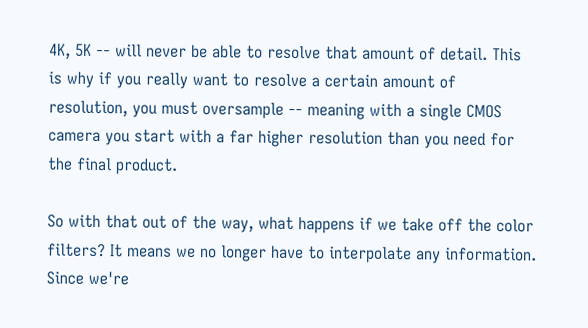4K, 5K -- will never be able to resolve that amount of detail. This is why if you really want to resolve a certain amount of resolution, you must oversample -- meaning with a single CMOS camera you start with a far higher resolution than you need for the final product.

So with that out of the way, what happens if we take off the color filters? It means we no longer have to interpolate any information. Since we're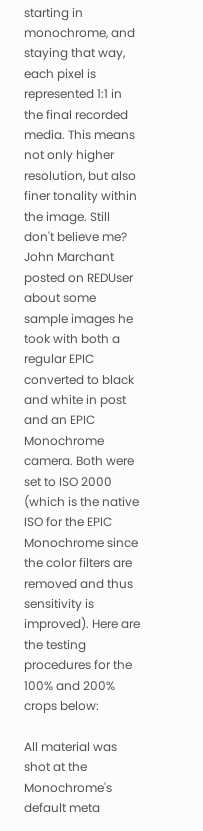starting in monochrome, and staying that way, each pixel is represented 1:1 in the final recorded media. This means not only higher resolution, but also finer tonality within the image. Still don't believe me? John Marchant posted on REDUser about some sample images he took with both a regular EPIC converted to black and white in post and an EPIC Monochrome camera. Both were set to ISO 2000 (which is the native ISO for the EPIC Monochrome since the color filters are removed and thus sensitivity is improved). Here are the testing procedures for the 100% and 200% crops below:

All material was shot at the Monochrome's default meta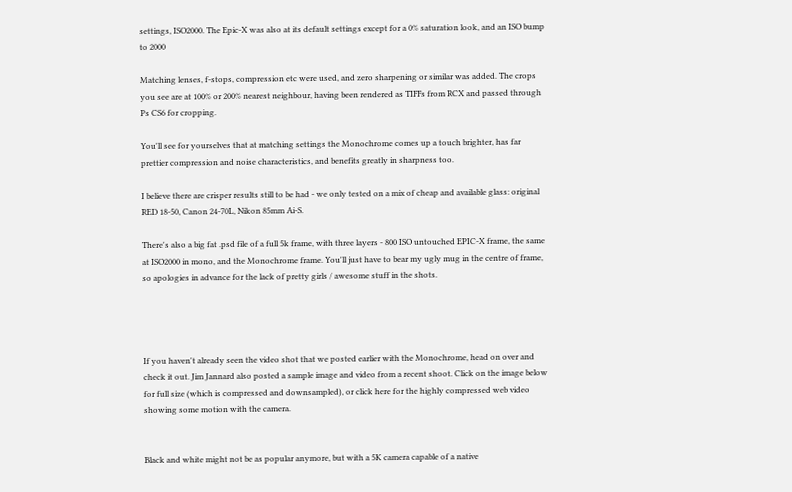settings, ISO2000. The Epic-X was also at its default settings except for a 0% saturation look, and an ISO bump to 2000

Matching lenses, f-stops, compression etc were used, and zero sharpening or similar was added. The crops you see are at 100% or 200% nearest neighbour, having been rendered as TIFFs from RCX and passed through Ps CS6 for cropping.

You'll see for yourselves that at matching settings the Monochrome comes up a touch brighter, has far prettier compression and noise characteristics, and benefits greatly in sharpness too.

I believe there are crisper results still to be had - we only tested on a mix of cheap and available glass: original RED 18-50, Canon 24-70L, Nikon 85mm Ai-S.

There's also a big fat .psd file of a full 5k frame, with three layers - 800 ISO untouched EPIC-X frame, the same at ISO2000 in mono, and the Monochrome frame. You'll just have to bear my ugly mug in the centre of frame, so apologies in advance for the lack of pretty girls / awesome stuff in the shots.




If you haven't already seen the video shot that we posted earlier with the Monochrome, head on over and check it out. Jim Jannard also posted a sample image and video from a recent shoot. Click on the image below for full size (which is compressed and downsampled), or click here for the highly compressed web video showing some motion with the camera.


Black and white might not be as popular anymore, but with a 5K camera capable of a native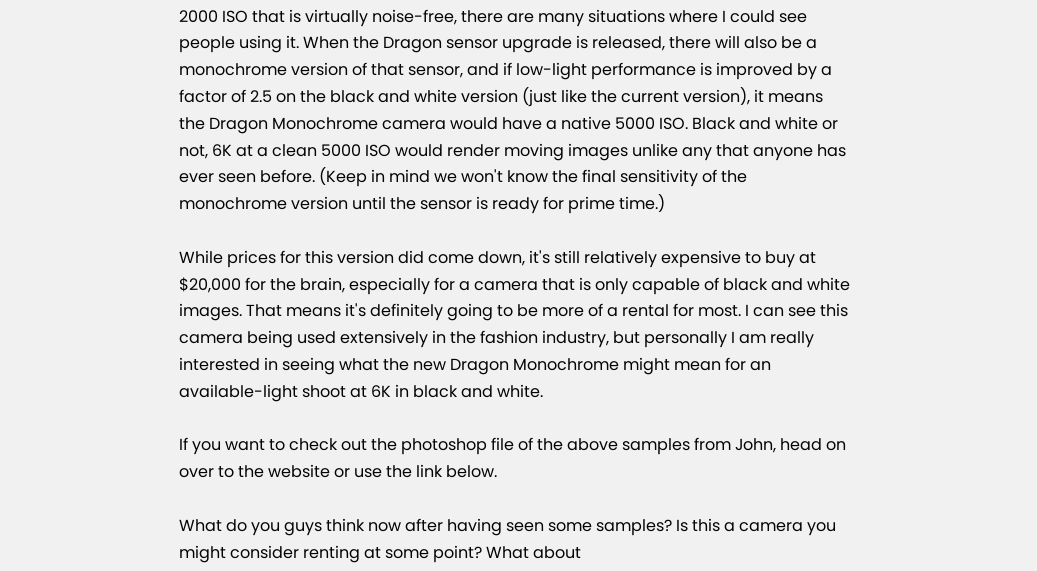2000 ISO that is virtually noise-free, there are many situations where I could see people using it. When the Dragon sensor upgrade is released, there will also be a monochrome version of that sensor, and if low-light performance is improved by a factor of 2.5 on the black and white version (just like the current version), it means the Dragon Monochrome camera would have a native 5000 ISO. Black and white or not, 6K at a clean 5000 ISO would render moving images unlike any that anyone has ever seen before. (Keep in mind we won't know the final sensitivity of the monochrome version until the sensor is ready for prime time.)

While prices for this version did come down, it's still relatively expensive to buy at $20,000 for the brain, especially for a camera that is only capable of black and white images. That means it's definitely going to be more of a rental for most. I can see this camera being used extensively in the fashion industry, but personally I am really interested in seeing what the new Dragon Monochrome might mean for an available-light shoot at 6K in black and white.

If you want to check out the photoshop file of the above samples from John, head on over to the website or use the link below.

What do you guys think now after having seen some samples? Is this a camera you might consider renting at some point? What about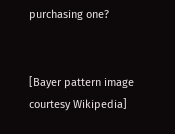purchasing one?


[Bayer pattern image courtesy Wikipedia]